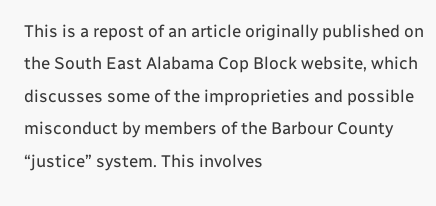This is a repost of an article originally published on the South East Alabama Cop Block website, which discusses some of the improprieties and possible misconduct by members of the Barbour County “justice” system. This involves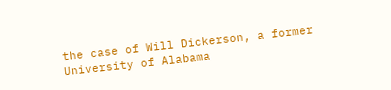the case of Will Dickerson, a former University of Alabama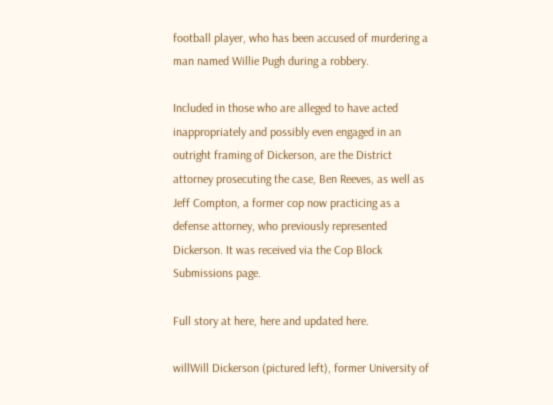football player, who has been accused of murdering a man named Willie Pugh during a robbery.

Included in those who are alleged to have acted inappropriately and possibly even engaged in an outright framing of Dickerson, are the District attorney prosecuting the case, Ben Reeves, as well as Jeff Compton, a former cop now practicing as a defense attorney, who previously represented Dickerson. It was received via the Cop Block Submissions page.

Full story at here, here and updated here.

willWill Dickerson (pictured left), former University of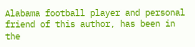Alabama football player and personal friend of this author, has been in the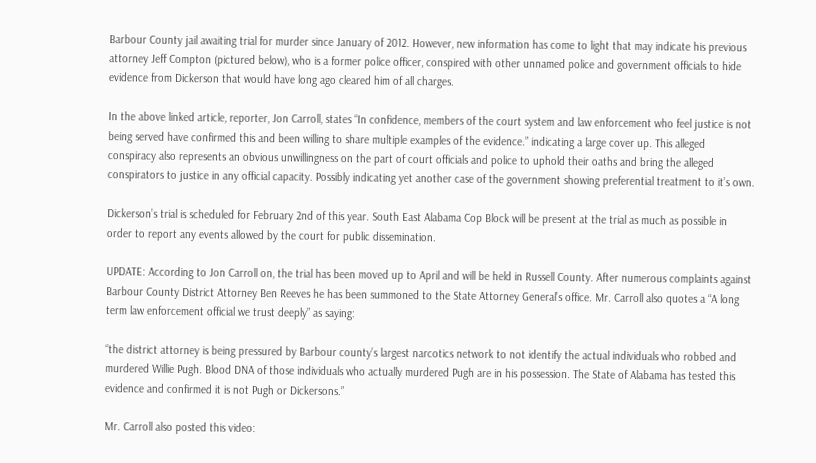Barbour County jail awaiting trial for murder since January of 2012. However, new information has come to light that may indicate his previous attorney Jeff Compton (pictured below), who is a former police officer, conspired with other unnamed police and government officials to hide evidence from Dickerson that would have long ago cleared him of all charges.

In the above linked article, reporter, Jon Carroll, states “In confidence, members of the court system and law enforcement who feel justice is not being served have confirmed this and been willing to share multiple examples of the evidence.” indicating a large cover up. This alleged conspiracy also represents an obvious unwillingness on the part of court officials and police to uphold their oaths and bring the alleged conspirators to justice in any official capacity. Possibly indicating yet another case of the government showing preferential treatment to it’s own.

Dickerson’s trial is scheduled for February 2nd of this year. South East Alabama Cop Block will be present at the trial as much as possible in order to report any events allowed by the court for public dissemination.

UPDATE: According to Jon Carroll on, the trial has been moved up to April and will be held in Russell County. After numerous complaints against Barbour County District Attorney Ben Reeves he has been summoned to the State Attorney General’s office. Mr. Carroll also quotes a “A long term law enforcement official we trust deeply” as saying:

“the district attorney is being pressured by Barbour county’s largest narcotics network to not identify the actual individuals who robbed and murdered Willie Pugh. Blood DNA of those individuals who actually murdered Pugh are in his possession. The State of Alabama has tested this evidence and confirmed it is not Pugh or Dickersons.”

Mr. Carroll also posted this video: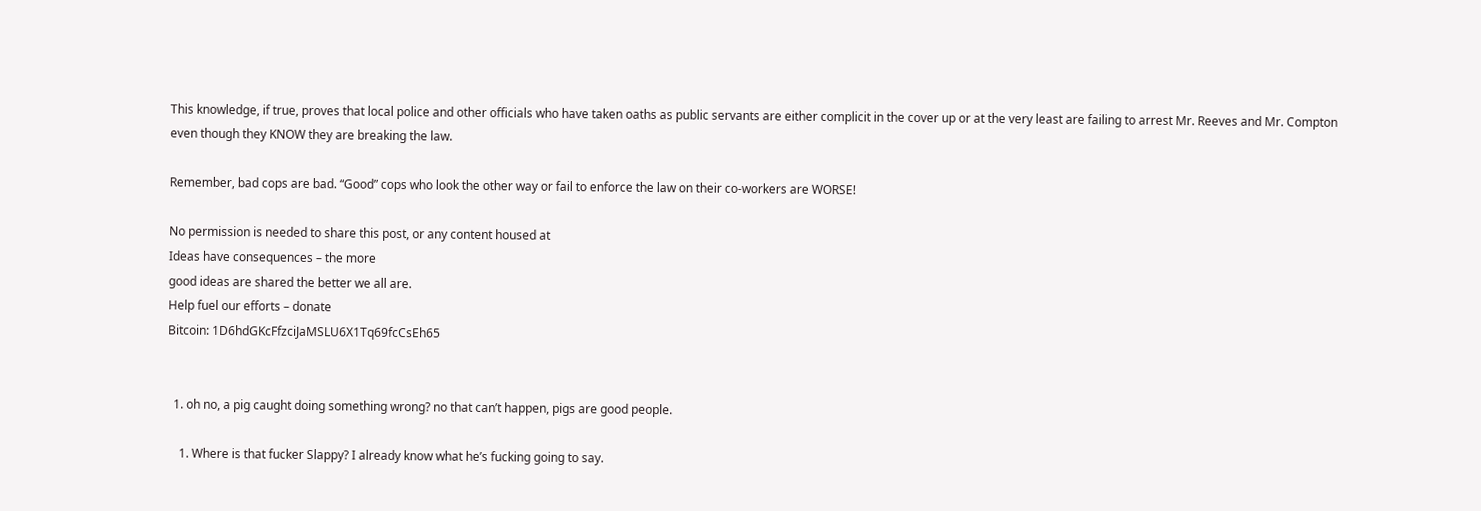This knowledge, if true, proves that local police and other officials who have taken oaths as public servants are either complicit in the cover up or at the very least are failing to arrest Mr. Reeves and Mr. Compton even though they KNOW they are breaking the law.

Remember, bad cops are bad. “Good” cops who look the other way or fail to enforce the law on their co-workers are WORSE!

No permission is needed to share this post, or any content housed at
Ideas have consequences – the more
good ideas are shared the better we all are.
Help fuel our efforts – donate
Bitcoin: 1D6hdGKcFfzciJaMSLU6X1Tq69fcCsEh65


  1. oh no, a pig caught doing something wrong? no that can’t happen, pigs are good people.

    1. Where is that fucker Slappy? I already know what he’s fucking going to say.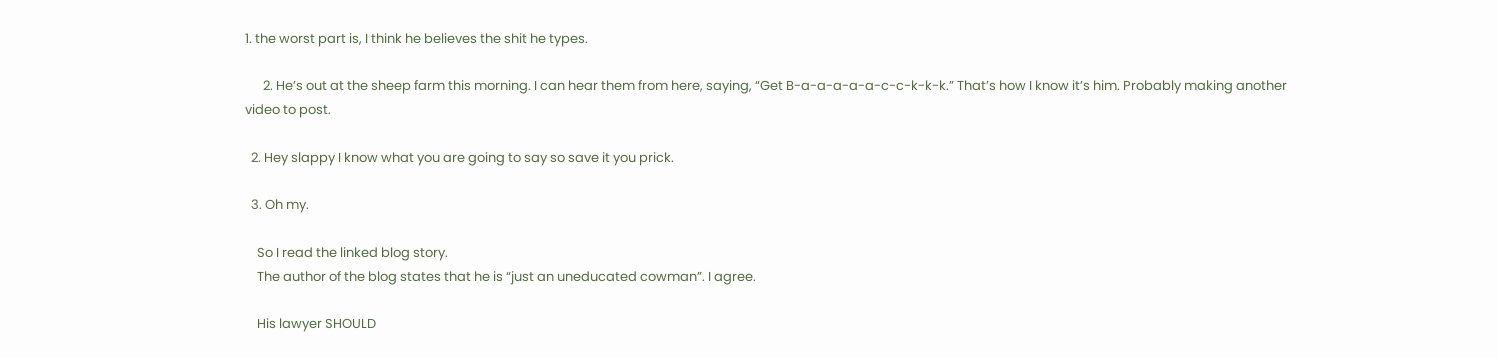1. the worst part is, I think he believes the shit he types.

      2. He’s out at the sheep farm this morning. I can hear them from here, saying, “Get B-a-a-a-a-a-c-c-k-k-k.” That’s how I know it’s him. Probably making another video to post.

  2. Hey slappy I know what you are going to say so save it you prick.

  3. Oh my.

    So I read the linked blog story.
    The author of the blog states that he is “just an uneducated cowman”. I agree.

    His lawyer SHOULD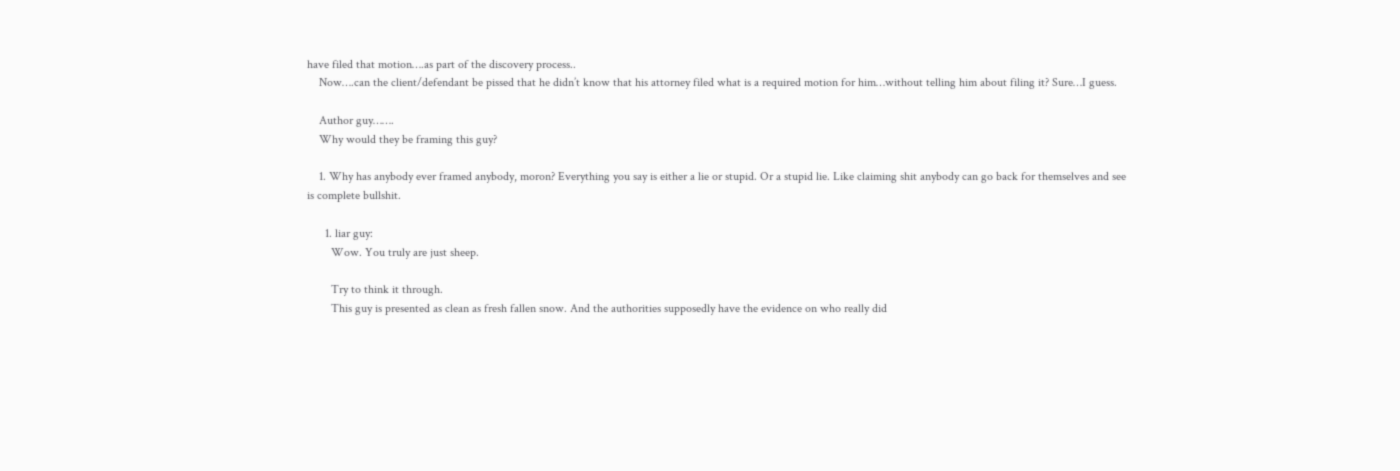have filed that motion….as part of the discovery process..
    Now….can the client/defendant be pissed that he didn’t know that his attorney filed what is a required motion for him…without telling him about filing it? Sure…I guess.

    Author guy…….
    Why would they be framing this guy?

    1. Why has anybody ever framed anybody, moron? Everything you say is either a lie or stupid. Or a stupid lie. Like claiming shit anybody can go back for themselves and see is complete bullshit.

      1. liar guy:
        Wow. You truly are just sheep.

        Try to think it through.
        This guy is presented as clean as fresh fallen snow. And the authorities supposedly have the evidence on who really did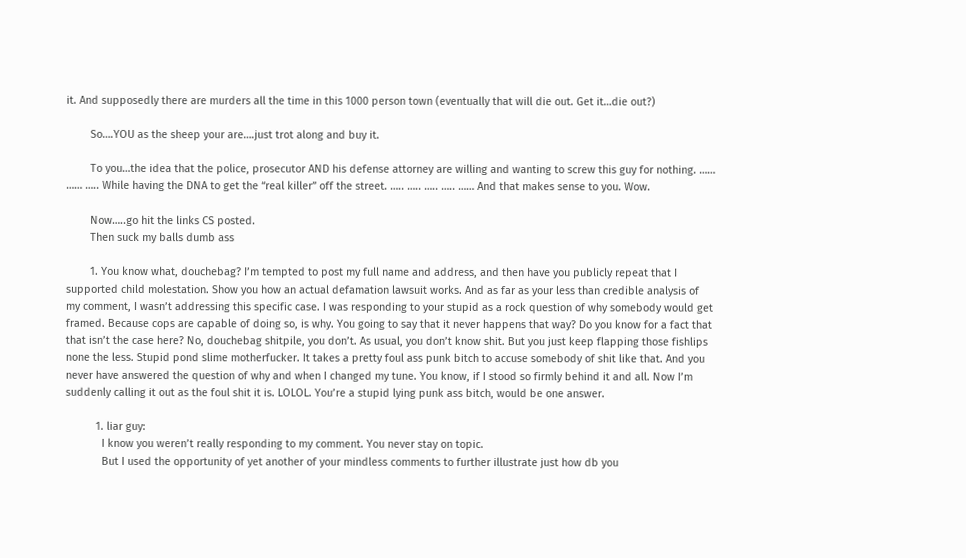it. And supposedly there are murders all the time in this 1000 person town (eventually that will die out. Get it…die out?)

        So….YOU as the sheep your are….just trot along and buy it.

        To you…the idea that the police, prosecutor AND his defense attorney are willing and wanting to screw this guy for nothing. …… …… ….. While having the DNA to get the “real killer” off the street. ….. ….. ….. ….. …… And that makes sense to you. Wow.

        Now…..go hit the links CS posted.
        Then suck my balls dumb ass

        1. You know what, douchebag? I’m tempted to post my full name and address, and then have you publicly repeat that I supported child molestation. Show you how an actual defamation lawsuit works. And as far as your less than credible analysis of my comment, I wasn’t addressing this specific case. I was responding to your stupid as a rock question of why somebody would get framed. Because cops are capable of doing so, is why. You going to say that it never happens that way? Do you know for a fact that that isn’t the case here? No, douchebag shitpile, you don’t. As usual, you don’t know shit. But you just keep flapping those fishlips none the less. Stupid pond slime motherfucker. It takes a pretty foul ass punk bitch to accuse somebody of shit like that. And you never have answered the question of why and when I changed my tune. You know, if I stood so firmly behind it and all. Now I’m suddenly calling it out as the foul shit it is. LOLOL. You’re a stupid lying punk ass bitch, would be one answer.

          1. liar guy:
            I know you weren’t really responding to my comment. You never stay on topic.
            But I used the opportunity of yet another of your mindless comments to further illustrate just how db you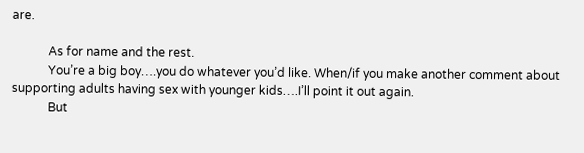are.

            As for name and the rest.
            You’re a big boy….you do whatever you’d like. When/if you make another comment about supporting adults having sex with younger kids….I’ll point it out again.
            But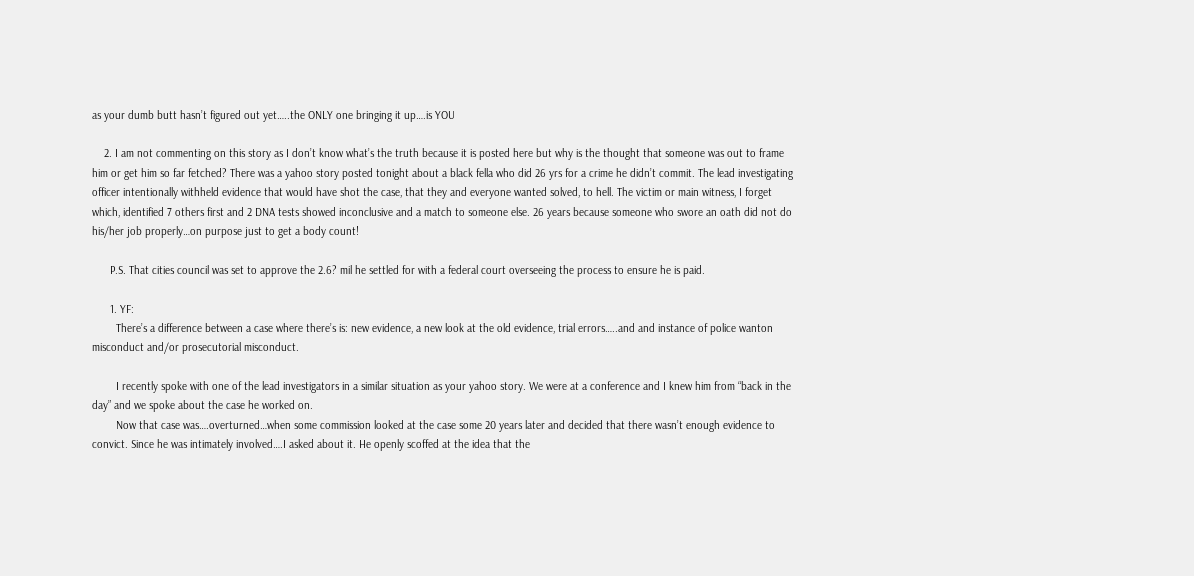as your dumb butt hasn’t figured out yet…..the ONLY one bringing it up….is YOU

    2. I am not commenting on this story as I don’t know what’s the truth because it is posted here but why is the thought that someone was out to frame him or get him so far fetched? There was a yahoo story posted tonight about a black fella who did 26 yrs for a crime he didn’t commit. The lead investigating officer intentionally withheld evidence that would have shot the case, that they and everyone wanted solved, to hell. The victim or main witness, I forget which, identified 7 others first and 2 DNA tests showed inconclusive and a match to someone else. 26 years because someone who swore an oath did not do his/her job properly…on purpose just to get a body count!

      P.S. That cities council was set to approve the 2.6? mil he settled for with a federal court overseeing the process to ensure he is paid.

      1. YF:
        There’s a difference between a case where there’s is: new evidence, a new look at the old evidence, trial errors…..and and instance of police wanton misconduct and/or prosecutorial misconduct.

        I recently spoke with one of the lead investigators in a similar situation as your yahoo story. We were at a conference and I knew him from “back in the day” and we spoke about the case he worked on.
        Now that case was….overturned…when some commission looked at the case some 20 years later and decided that there wasn’t enough evidence to convict. Since he was intimately involved….I asked about it. He openly scoffed at the idea that the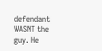defendant WASNT the guy. He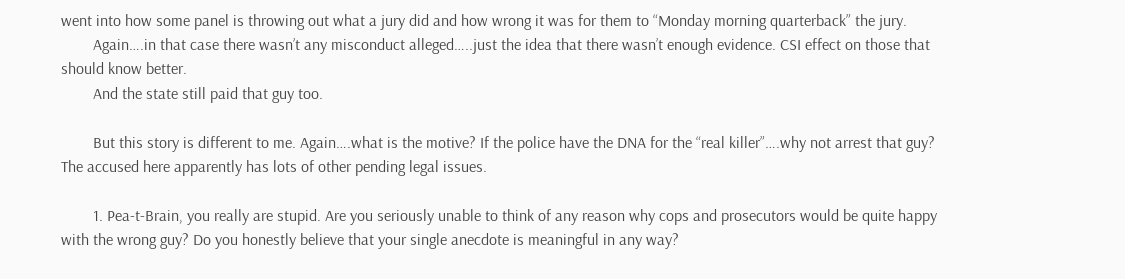went into how some panel is throwing out what a jury did and how wrong it was for them to “Monday morning quarterback” the jury.
        Again….in that case there wasn’t any misconduct alleged…..just the idea that there wasn’t enough evidence. CSI effect on those that should know better.
        And the state still paid that guy too.

        But this story is different to me. Again….what is the motive? If the police have the DNA for the “real killer”….why not arrest that guy? The accused here apparently has lots of other pending legal issues.

        1. Pea-t-Brain, you really are stupid. Are you seriously unable to think of any reason why cops and prosecutors would be quite happy with the wrong guy? Do you honestly believe that your single anecdote is meaningful in any way?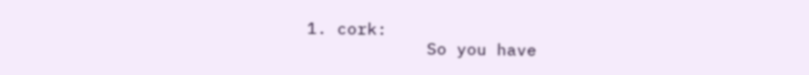1. cork:
            So you have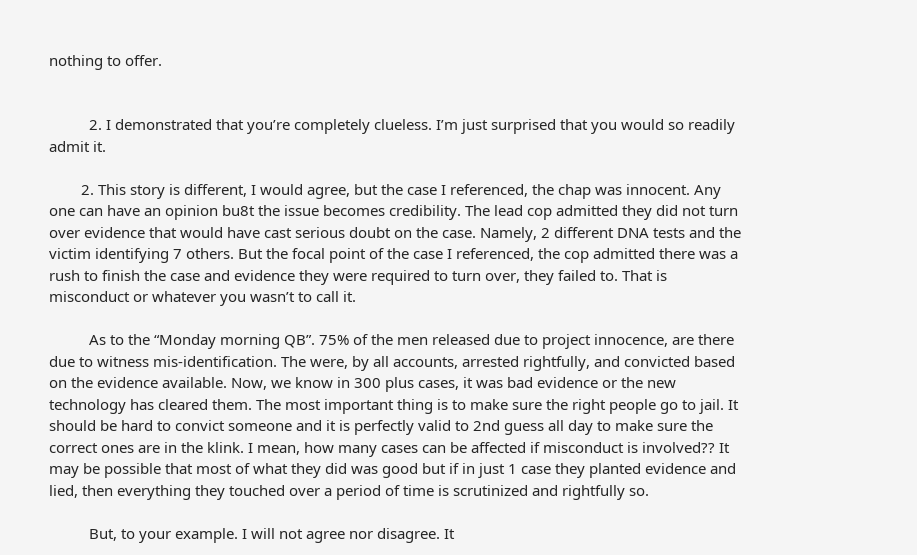nothing to offer.


          2. I demonstrated that you’re completely clueless. I’m just surprised that you would so readily admit it.

        2. This story is different, I would agree, but the case I referenced, the chap was innocent. Any one can have an opinion bu8t the issue becomes credibility. The lead cop admitted they did not turn over evidence that would have cast serious doubt on the case. Namely, 2 different DNA tests and the victim identifying 7 others. But the focal point of the case I referenced, the cop admitted there was a rush to finish the case and evidence they were required to turn over, they failed to. That is misconduct or whatever you wasn’t to call it.

          As to the “Monday morning QB”. 75% of the men released due to project innocence, are there due to witness mis-identification. The were, by all accounts, arrested rightfully, and convicted based on the evidence available. Now, we know in 300 plus cases, it was bad evidence or the new technology has cleared them. The most important thing is to make sure the right people go to jail. It should be hard to convict someone and it is perfectly valid to 2nd guess all day to make sure the correct ones are in the klink. I mean, how many cases can be affected if misconduct is involved?? It may be possible that most of what they did was good but if in just 1 case they planted evidence and lied, then everything they touched over a period of time is scrutinized and rightfully so.

          But, to your example. I will not agree nor disagree. It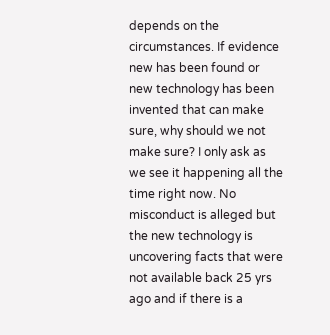depends on the circumstances. If evidence new has been found or new technology has been invented that can make sure, why should we not make sure? I only ask as we see it happening all the time right now. No misconduct is alleged but the new technology is uncovering facts that were not available back 25 yrs ago and if there is a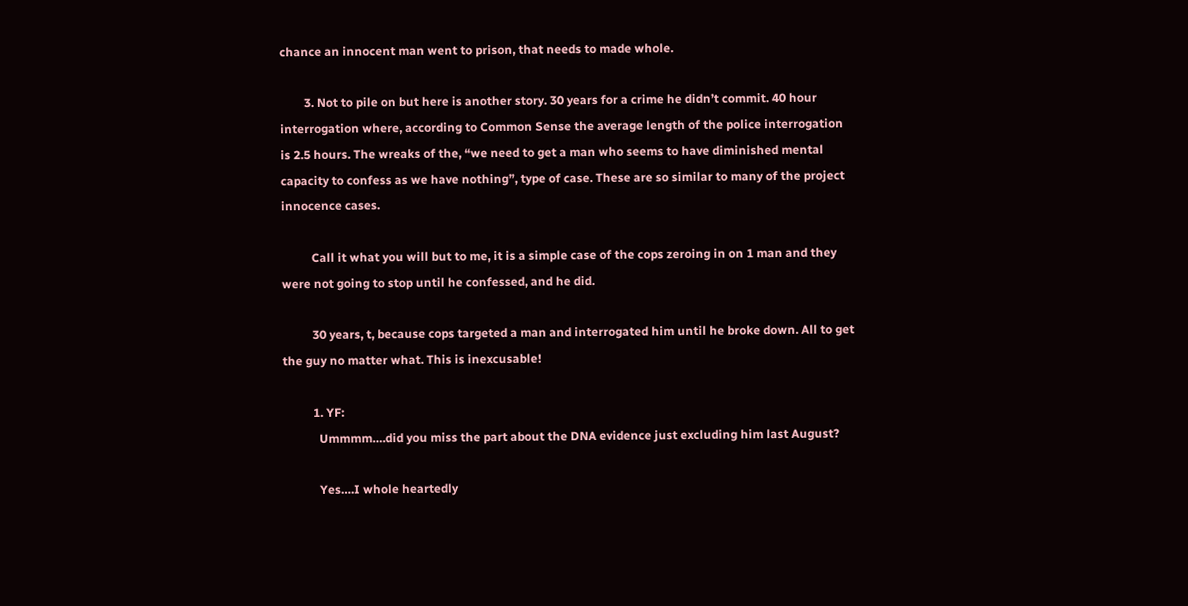chance an innocent man went to prison, that needs to made whole.

        3. Not to pile on but here is another story. 30 years for a crime he didn’t commit. 40 hour interrogation where, according to Common Sense the average length of the police interrogation is 2.5 hours. The wreaks of the, “we need to get a man who seems to have diminished mental capacity to confess as we have nothing”, type of case. These are so similar to many of the project innocence cases.

          Call it what you will but to me, it is a simple case of the cops zeroing in on 1 man and they were not going to stop until he confessed, and he did.

          30 years, t, because cops targeted a man and interrogated him until he broke down. All to get the guy no matter what. This is inexcusable!

          1. YF:
            Ummmm….did you miss the part about the DNA evidence just excluding him last August?

            Yes….I whole heartedly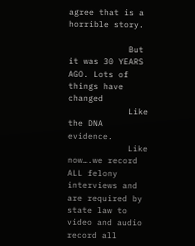agree that is a horrible story.

            But it was 30 YEARS AGO. Lots of things have changed
            Like the DNA evidence.
            Like now….we record ALL felony interviews and are required by state law to video and audio record all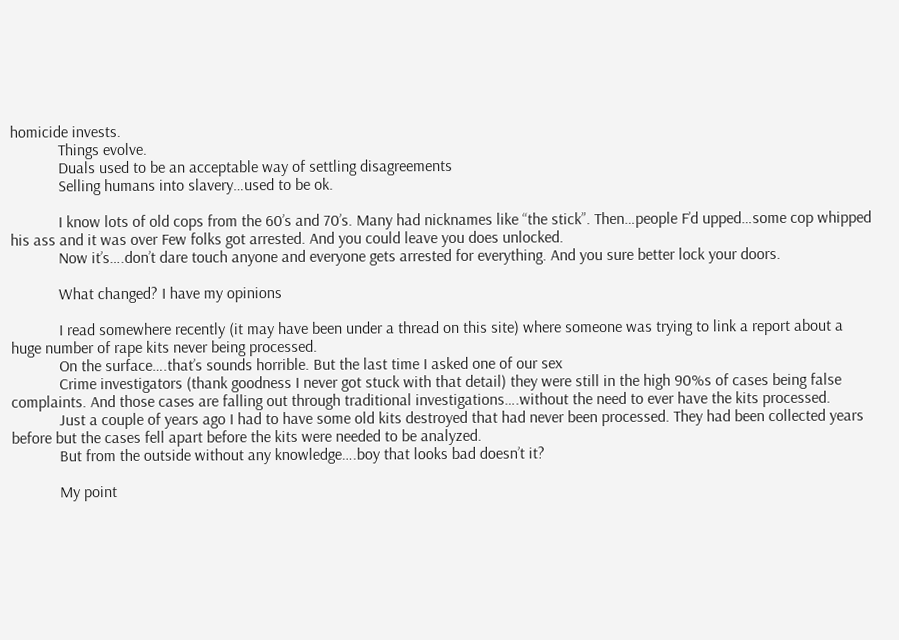homicide invests.
            Things evolve.
            Duals used to be an acceptable way of settling disagreements
            Selling humans into slavery…used to be ok.

            I know lots of old cops from the 60’s and 70’s. Many had nicknames like “the stick”. Then…people F’d upped…some cop whipped his ass and it was over Few folks got arrested. And you could leave you does unlocked.
            Now it’s….don’t dare touch anyone and everyone gets arrested for everything. And you sure better lock your doors.

            What changed? I have my opinions

            I read somewhere recently (it may have been under a thread on this site) where someone was trying to link a report about a huge number of rape kits never being processed.
            On the surface….that’s sounds horrible. But the last time I asked one of our sex
            Crime investigators (thank goodness I never got stuck with that detail) they were still in the high 90%s of cases being false complaints. And those cases are falling out through traditional investigations….without the need to ever have the kits processed.
            Just a couple of years ago I had to have some old kits destroyed that had never been processed. They had been collected years before but the cases fell apart before the kits were needed to be analyzed.
            But from the outside without any knowledge….boy that looks bad doesn’t it?

            My point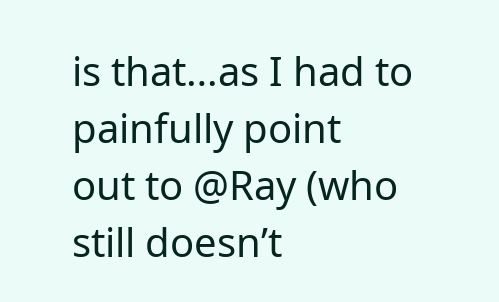is that…as I had to painfully point out to @Ray (who still doesn’t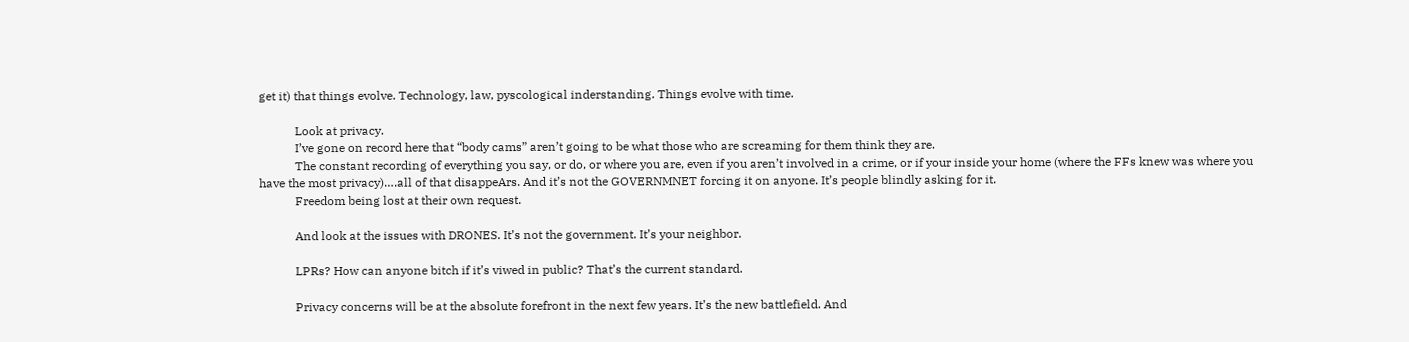get it) that things evolve. Technology, law, pyscological inderstanding. Things evolve with time.

            Look at privacy.
            I’ve gone on record here that “body cams” aren’t going to be what those who are screaming for them think they are.
            The constant recording of everything you say, or do, or where you are, even if you aren’t involved in a crime, or if your inside your home (where the FFs knew was where you have the most privacy)….all of that disappeArs. And it’s not the GOVERNMNET forcing it on anyone. It’s people blindly asking for it.
            Freedom being lost at their own request.

            And look at the issues with DRONES. It’s not the government. It’s your neighbor.

            LPRs? How can anyone bitch if it’s viwed in public? That’s the current standard.

            Privacy concerns will be at the absolute forefront in the next few years. It’s the new battlefield. And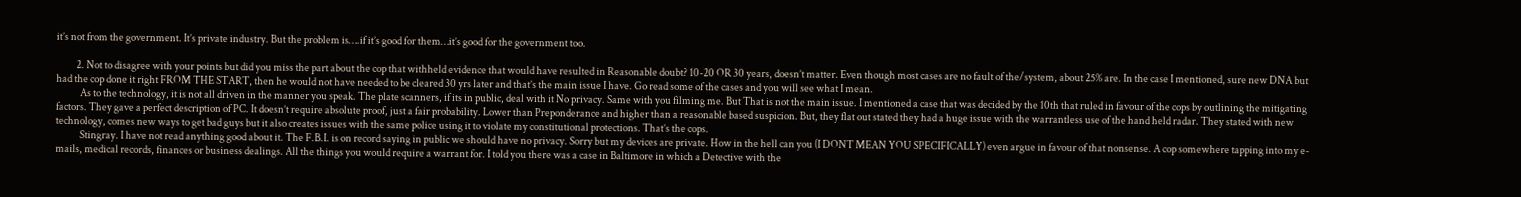it’s not from the government. It’s private industry. But the problem is….if it’s good for them…it’s good for the government too.

          2. Not to disagree with your points but did you miss the part about the cop that withheld evidence that would have resulted in Reasonable doubt? 10-20 OR 30 years, doesn’t matter. Even though most cases are no fault of the/system, about 25% are. In the case I mentioned, sure new DNA but had the cop done it right FROM THE START, then he would not have needed to be cleared 30 yrs later and that’s the main issue I have. Go read some of the cases and you will see what I mean.
            As to the technology, it is not all driven in the manner you speak. The plate scanners, if its in public, deal with it No privacy. Same with you filming me. But That is not the main issue. I mentioned a case that was decided by the 10th that ruled in favour of the cops by outlining the mitigating factors. They gave a perfect description of PC. It doesn’t require absolute proof, just a fair probability. Lower than Preponderance and higher than a reasonable based suspicion. But, they flat out stated they had a huge issue with the warrantless use of the hand held radar. They stated with new technology, comes new ways to get bad guys but it also creates issues with the same police using it to violate my constitutional protections. That’s the cops.
            Stingray. I have not read anything good about it. The F.B.I. is on record saying in public we should have no privacy. Sorry but my devices are private. How in the hell can you (I DONT MEAN YOU SPECIFICALLY) even argue in favour of that nonsense. A cop somewhere tapping into my e-mails, medical records, finances or business dealings. All the things you would require a warrant for. I told you there was a case in Baltimore in which a Detective with the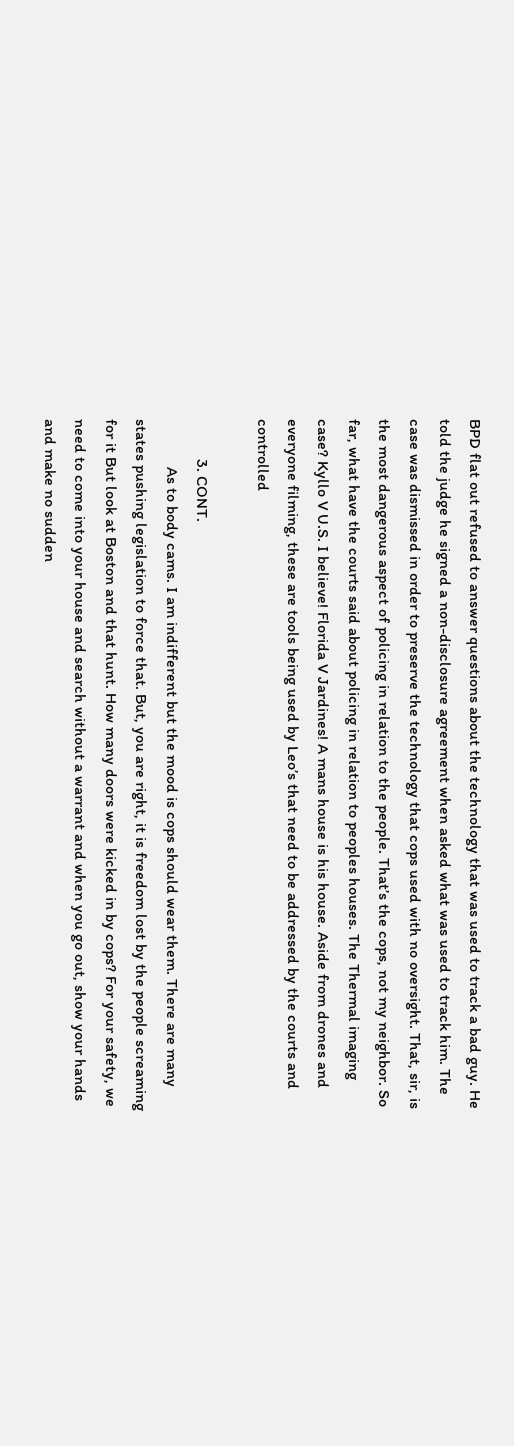BPD flat out refused to answer questions about the technology that was used to track a bad guy. He told the judge he signed a non-disclosure agreement when asked what was used to track him. The case was dismissed in order to preserve the technology that cops used with no oversight. That, sir, is the most dangerous aspect of policing in relation to the people. That’s the cops, not my neighbor. So far, what have the courts said about policing in relation to peoples houses. The Thermal imaging case? Kyllo V U.S. I believe! Florida V Jardines! A mans house is his house. Aside from drones and everyone filming, these are tools being used by Leo’s that need to be addressed by the courts and controlled

          3. CONT.
            As to body cams. I am indifferent but the mood is cops should wear them. There are many states pushing legislation to force that. But, you are right, it is freedom lost by the people screaming for it But look at Boston and that hunt. How many doors were kicked in by cops? For your safety, we need to come into your house and search without a warrant and when you go out, show your hands and make no sudden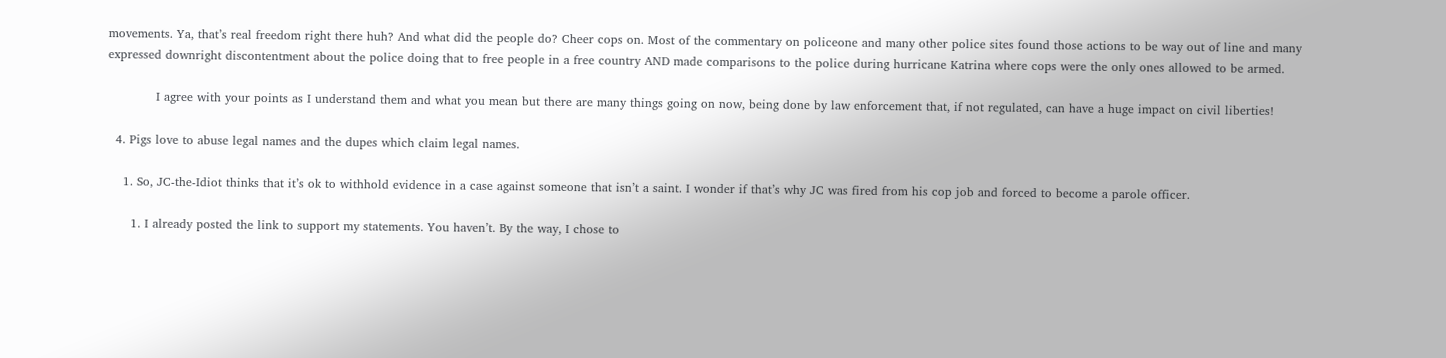movements. Ya, that’s real freedom right there huh? And what did the people do? Cheer cops on. Most of the commentary on policeone and many other police sites found those actions to be way out of line and many expressed downright discontentment about the police doing that to free people in a free country AND made comparisons to the police during hurricane Katrina where cops were the only ones allowed to be armed.

            I agree with your points as I understand them and what you mean but there are many things going on now, being done by law enforcement that, if not regulated, can have a huge impact on civil liberties!

  4. Pigs love to abuse legal names and the dupes which claim legal names.

    1. So, JC-the-Idiot thinks that it’s ok to withhold evidence in a case against someone that isn’t a saint. I wonder if that’s why JC was fired from his cop job and forced to become a parole officer.

      1. I already posted the link to support my statements. You haven’t. By the way, I chose to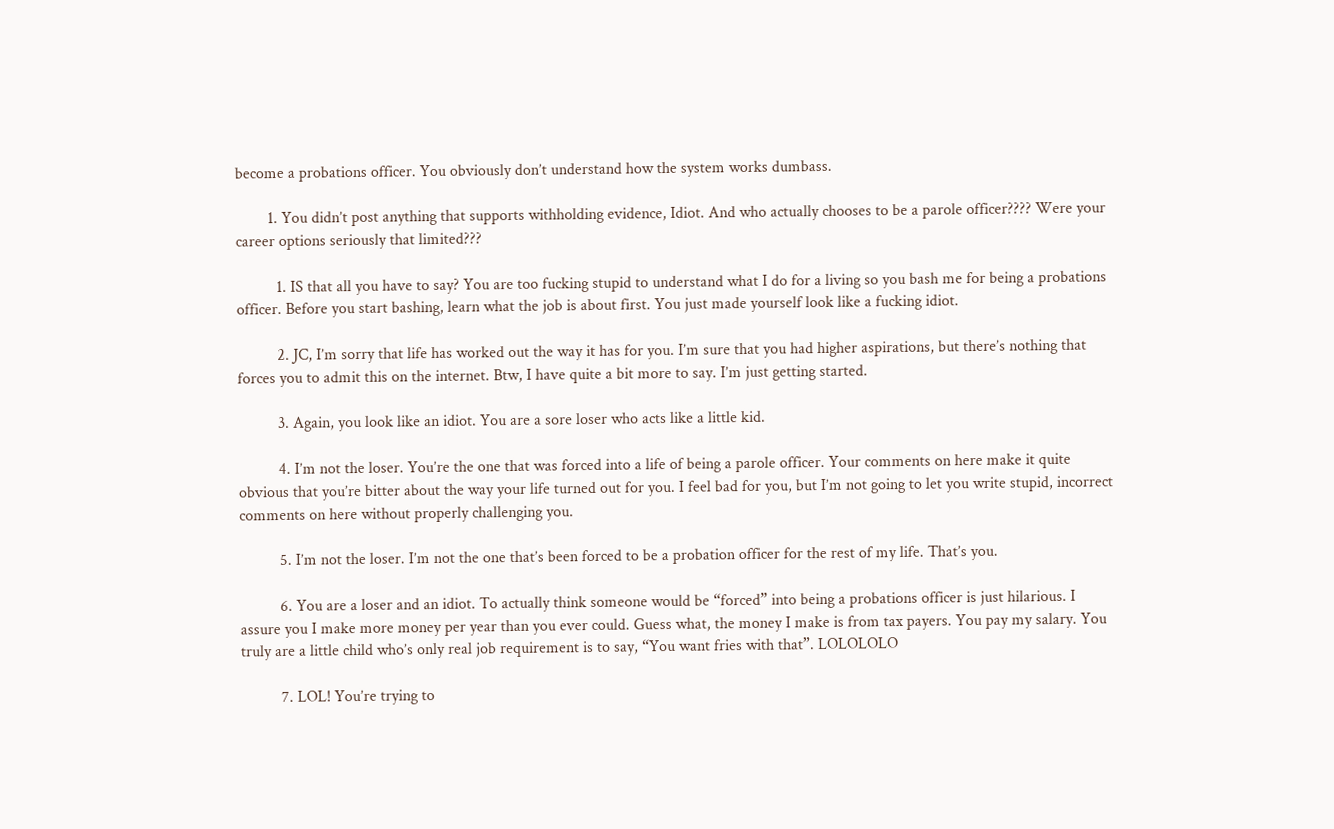become a probations officer. You obviously don’t understand how the system works dumbass.

        1. You didn’t post anything that supports withholding evidence, Idiot. And who actually chooses to be a parole officer???? Were your career options seriously that limited???

          1. IS that all you have to say? You are too fucking stupid to understand what I do for a living so you bash me for being a probations officer. Before you start bashing, learn what the job is about first. You just made yourself look like a fucking idiot.

          2. JC, I’m sorry that life has worked out the way it has for you. I’m sure that you had higher aspirations, but there’s nothing that forces you to admit this on the internet. Btw, I have quite a bit more to say. I’m just getting started.

          3. Again, you look like an idiot. You are a sore loser who acts like a little kid.

          4. I’m not the loser. You’re the one that was forced into a life of being a parole officer. Your comments on here make it quite obvious that you’re bitter about the way your life turned out for you. I feel bad for you, but I’m not going to let you write stupid, incorrect comments on here without properly challenging you.

          5. I’m not the loser. I’m not the one that’s been forced to be a probation officer for the rest of my life. That’s you.

          6. You are a loser and an idiot. To actually think someone would be “forced” into being a probations officer is just hilarious. I assure you I make more money per year than you ever could. Guess what, the money I make is from tax payers. You pay my salary. You truly are a little child who’s only real job requirement is to say, “You want fries with that”. LOLOLOLO

          7. LOL! You’re trying to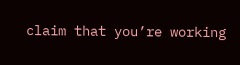claim that you’re working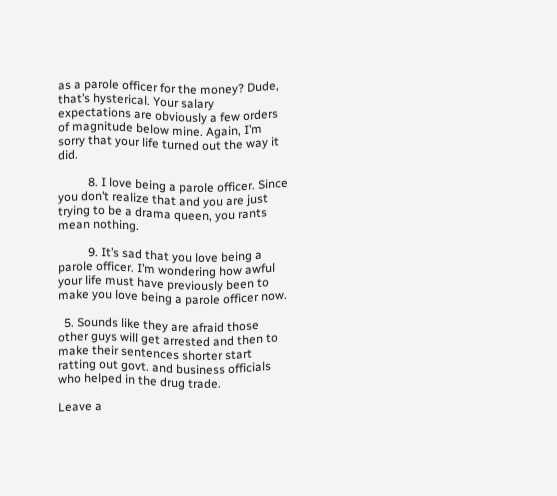as a parole officer for the money? Dude, that’s hysterical. Your salary expectations are obviously a few orders of magnitude below mine. Again, I’m sorry that your life turned out the way it did.

          8. I love being a parole officer. Since you don’t realize that and you are just trying to be a drama queen, you rants mean nothing.

          9. It’s sad that you love being a parole officer. I’m wondering how awful your life must have previously been to make you love being a parole officer now.

  5. Sounds like they are afraid those other guys will get arrested and then to make their sentences shorter start ratting out govt. and business officials who helped in the drug trade.

Leave a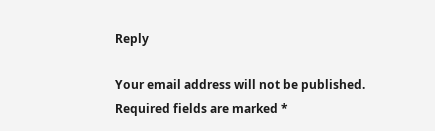Reply

Your email address will not be published. Required fields are marked *